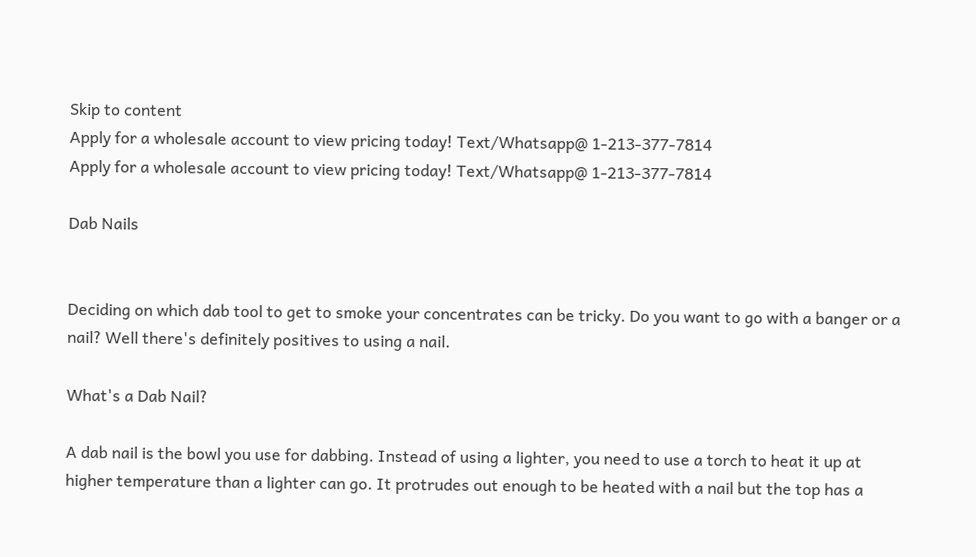Skip to content
Apply for a wholesale account to view pricing today! Text/Whatsapp@ 1-213-377-7814
Apply for a wholesale account to view pricing today! Text/Whatsapp@ 1-213-377-7814

Dab Nails


Deciding on which dab tool to get to smoke your concentrates can be tricky. Do you want to go with a banger or a nail? Well there's definitely positives to using a nail.

What's a Dab Nail?

A dab nail is the bowl you use for dabbing. Instead of using a lighter, you need to use a torch to heat it up at higher temperature than a lighter can go. It protrudes out enough to be heated with a nail but the top has a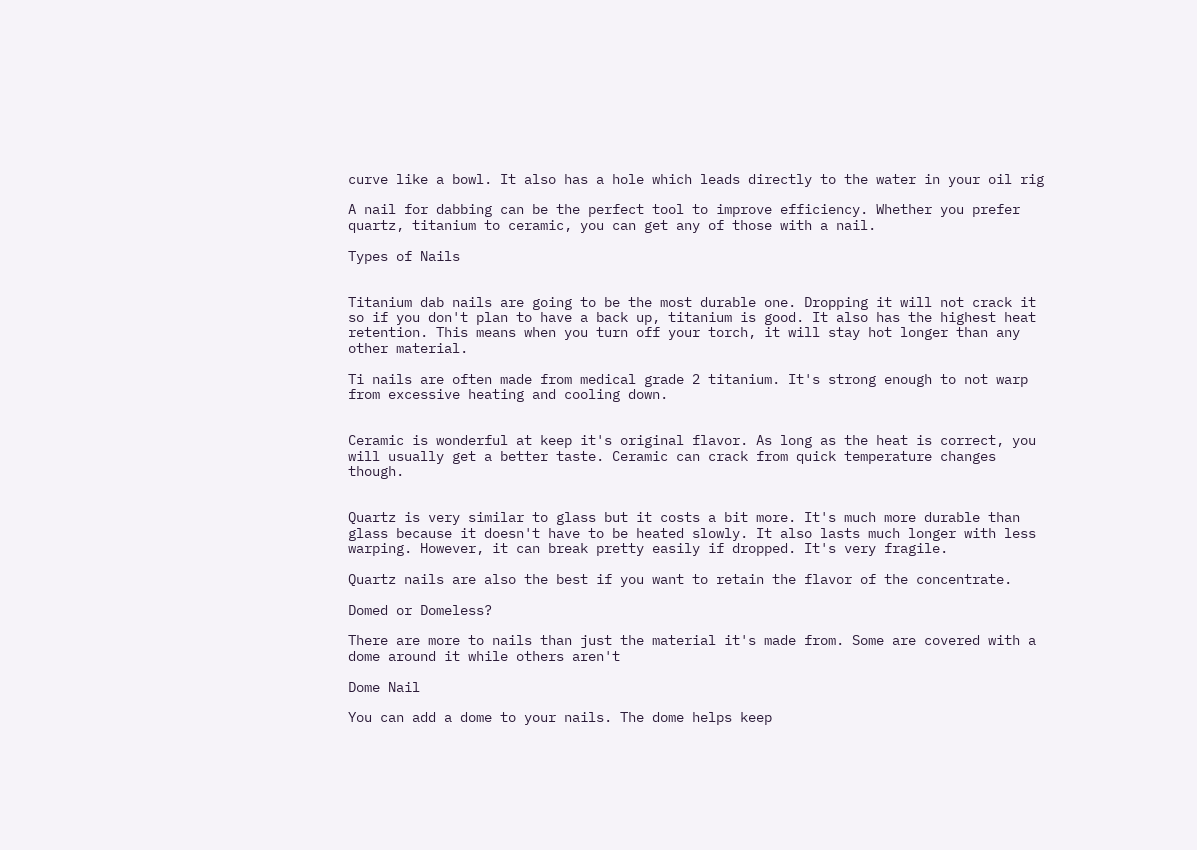curve like a bowl. It also has a hole which leads directly to the water in your oil rig

A nail for dabbing can be the perfect tool to improve efficiency. Whether you prefer quartz, titanium to ceramic, you can get any of those with a nail.

Types of Nails


Titanium dab nails are going to be the most durable one. Dropping it will not crack it so if you don't plan to have a back up, titanium is good. It also has the highest heat retention. This means when you turn off your torch, it will stay hot longer than any other material.

Ti nails are often made from medical grade 2 titanium. It's strong enough to not warp from excessive heating and cooling down.


Ceramic is wonderful at keep it's original flavor. As long as the heat is correct, you will usually get a better taste. Ceramic can crack from quick temperature changes though.


Quartz is very similar to glass but it costs a bit more. It's much more durable than glass because it doesn't have to be heated slowly. It also lasts much longer with less warping. However, it can break pretty easily if dropped. It's very fragile.

Quartz nails are also the best if you want to retain the flavor of the concentrate.

Domed or Domeless?

There are more to nails than just the material it's made from. Some are covered with a dome around it while others aren't

Dome Nail

You can add a dome to your nails. The dome helps keep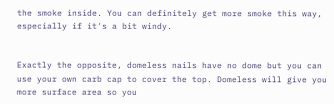the smoke inside. You can definitely get more smoke this way, especially if it's a bit windy.


Exactly the opposite, domeless nails have no dome but you can use your own carb cap to cover the top. Domeless will give you more surface area so you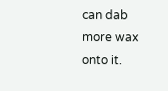can dab more wax onto it.